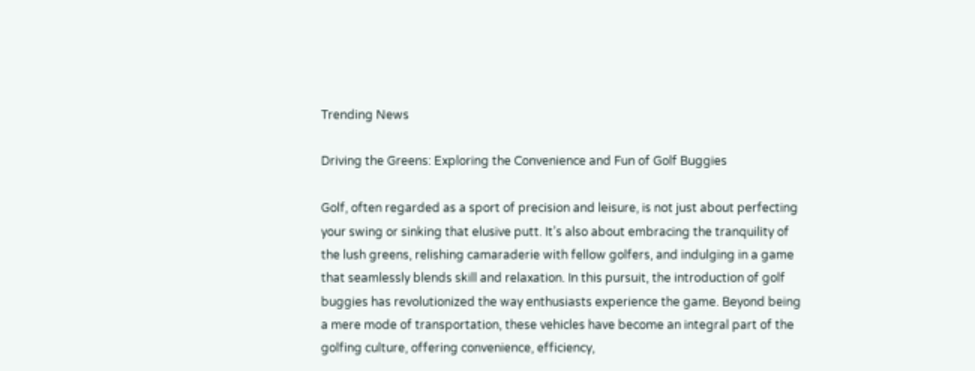Trending News

Driving the Greens: Exploring the Convenience and Fun of Golf Buggies

Golf, often regarded as a sport of precision and leisure, is not just about perfecting your swing or sinking that elusive putt. It’s also about embracing the tranquility of the lush greens, relishing camaraderie with fellow golfers, and indulging in a game that seamlessly blends skill and relaxation. In this pursuit, the introduction of golf buggies has revolutionized the way enthusiasts experience the game. Beyond being a mere mode of transportation, these vehicles have become an integral part of the golfing culture, offering convenience, efficiency,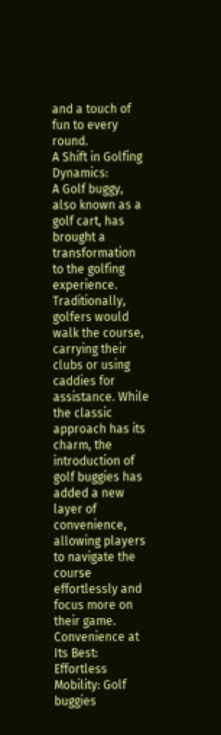and a touch of fun to every round.
A Shift in Golfing Dynamics:
A Golf buggy, also known as a golf cart, has brought a transformation to the golfing experience. Traditionally, golfers would walk the course, carrying their clubs or using caddies for assistance. While the classic approach has its charm, the introduction of golf buggies has added a new layer of convenience, allowing players to navigate the course effortlessly and focus more on their game.
Convenience at Its Best:
Effortless Mobility: Golf buggies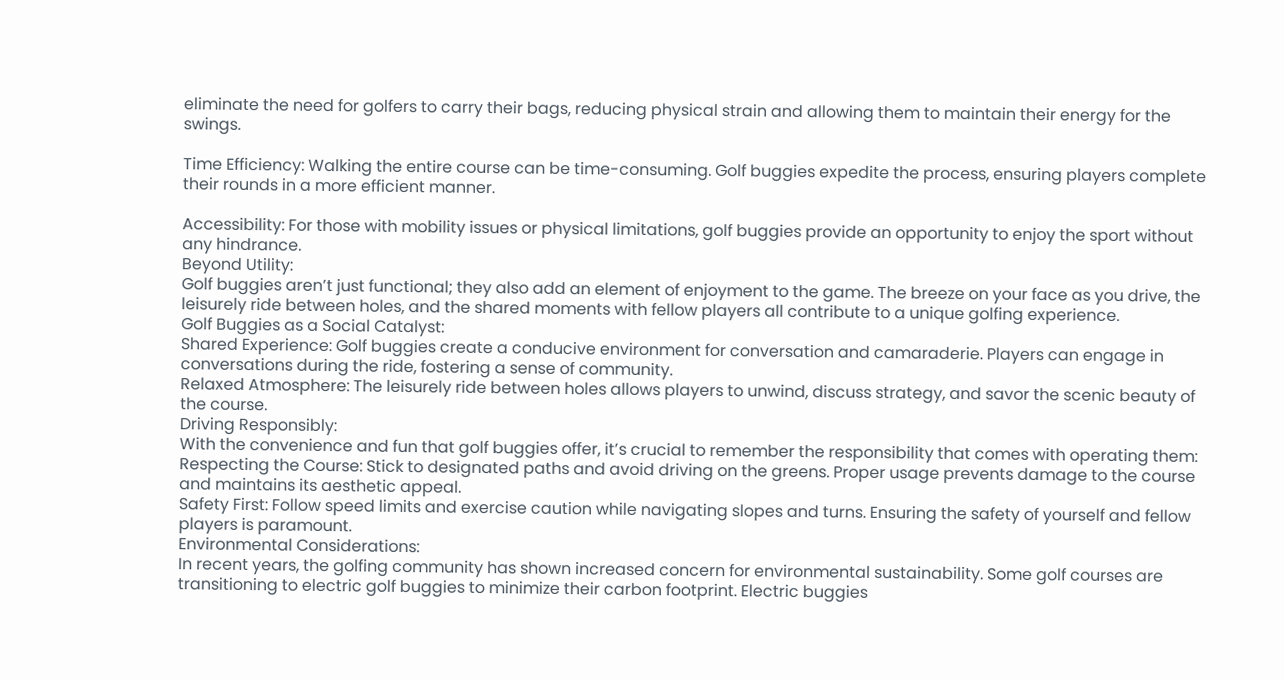eliminate the need for golfers to carry their bags, reducing physical strain and allowing them to maintain their energy for the swings.

Time Efficiency: Walking the entire course can be time-consuming. Golf buggies expedite the process, ensuring players complete their rounds in a more efficient manner.

Accessibility: For those with mobility issues or physical limitations, golf buggies provide an opportunity to enjoy the sport without any hindrance.
Beyond Utility:
Golf buggies aren’t just functional; they also add an element of enjoyment to the game. The breeze on your face as you drive, the leisurely ride between holes, and the shared moments with fellow players all contribute to a unique golfing experience.
Golf Buggies as a Social Catalyst:
Shared Experience: Golf buggies create a conducive environment for conversation and camaraderie. Players can engage in conversations during the ride, fostering a sense of community.
Relaxed Atmosphere: The leisurely ride between holes allows players to unwind, discuss strategy, and savor the scenic beauty of the course.
Driving Responsibly:
With the convenience and fun that golf buggies offer, it’s crucial to remember the responsibility that comes with operating them:
Respecting the Course: Stick to designated paths and avoid driving on the greens. Proper usage prevents damage to the course and maintains its aesthetic appeal.
Safety First: Follow speed limits and exercise caution while navigating slopes and turns. Ensuring the safety of yourself and fellow players is paramount.
Environmental Considerations:
In recent years, the golfing community has shown increased concern for environmental sustainability. Some golf courses are transitioning to electric golf buggies to minimize their carbon footprint. Electric buggies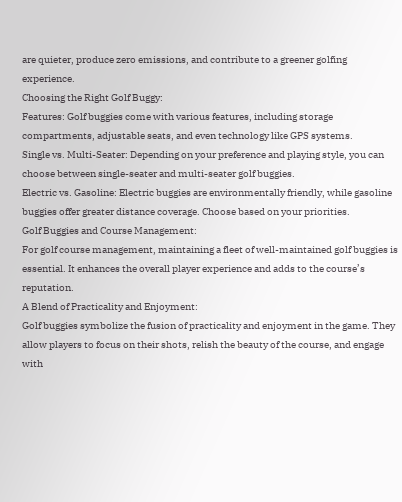are quieter, produce zero emissions, and contribute to a greener golfing experience.
Choosing the Right Golf Buggy:
Features: Golf buggies come with various features, including storage compartments, adjustable seats, and even technology like GPS systems.
Single vs. Multi-Seater: Depending on your preference and playing style, you can choose between single-seater and multi-seater golf buggies.
Electric vs. Gasoline: Electric buggies are environmentally friendly, while gasoline buggies offer greater distance coverage. Choose based on your priorities.
Golf Buggies and Course Management:
For golf course management, maintaining a fleet of well-maintained golf buggies is essential. It enhances the overall player experience and adds to the course’s reputation.
A Blend of Practicality and Enjoyment:
Golf buggies symbolize the fusion of practicality and enjoyment in the game. They allow players to focus on their shots, relish the beauty of the course, and engage with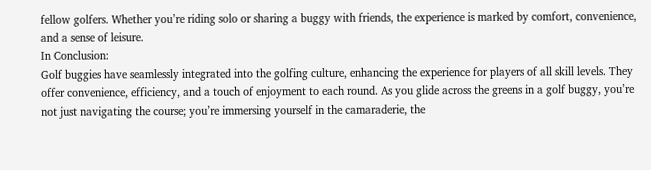fellow golfers. Whether you’re riding solo or sharing a buggy with friends, the experience is marked by comfort, convenience, and a sense of leisure.
In Conclusion:
Golf buggies have seamlessly integrated into the golfing culture, enhancing the experience for players of all skill levels. They offer convenience, efficiency, and a touch of enjoyment to each round. As you glide across the greens in a golf buggy, you’re not just navigating the course; you’re immersing yourself in the camaraderie, the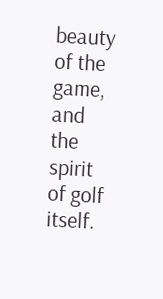beauty of the game, and the spirit of golf itself.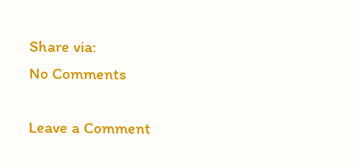Share via:
No Comments

Leave a Comment